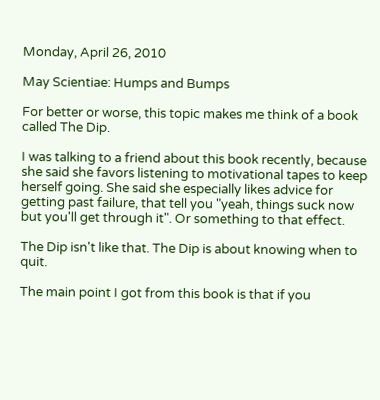Monday, April 26, 2010

May Scientiae: Humps and Bumps

For better or worse, this topic makes me think of a book called The Dip.

I was talking to a friend about this book recently, because she said she favors listening to motivational tapes to keep herself going. She said she especially likes advice for getting past failure, that tell you "yeah, things suck now but you'll get through it". Or something to that effect.

The Dip isn't like that. The Dip is about knowing when to quit.

The main point I got from this book is that if you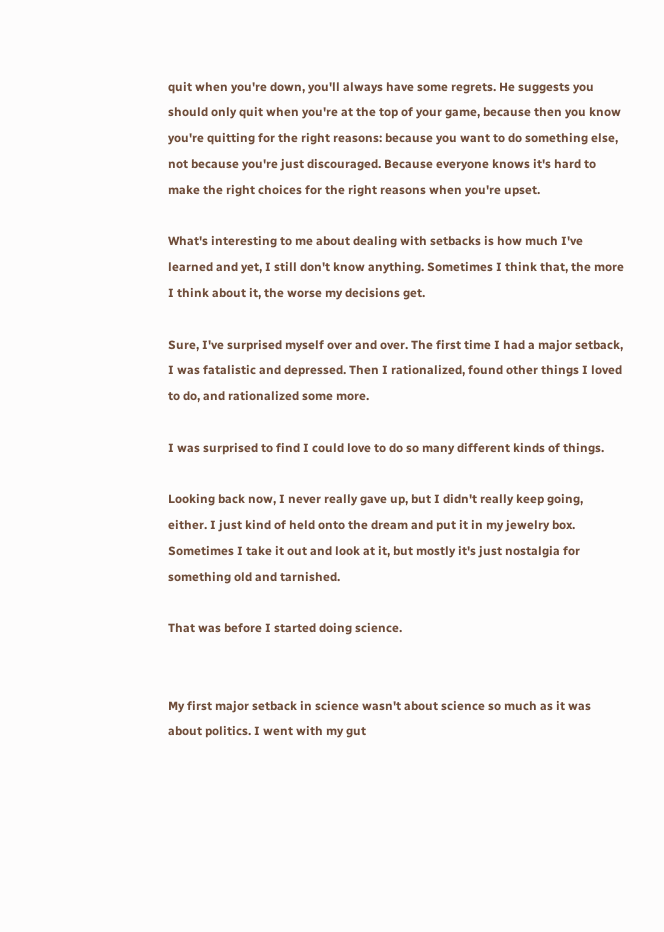quit when you're down, you'll always have some regrets. He suggests you should only quit when you're at the top of your game, because then you know you're quitting for the right reasons: because you want to do something else, not because you're just discouraged. Because everyone knows it's hard to make the right choices for the right reasons when you're upset.

What's interesting to me about dealing with setbacks is how much I've learned and yet, I still don't know anything. Sometimes I think that, the more I think about it, the worse my decisions get.

Sure, I've surprised myself over and over. The first time I had a major setback, I was fatalistic and depressed. Then I rationalized, found other things I loved to do, and rationalized some more.

I was surprised to find I could love to do so many different kinds of things.

Looking back now, I never really gave up, but I didn't really keep going, either. I just kind of held onto the dream and put it in my jewelry box. Sometimes I take it out and look at it, but mostly it's just nostalgia for something old and tarnished.

That was before I started doing science.


My first major setback in science wasn't about science so much as it was about politics. I went with my gut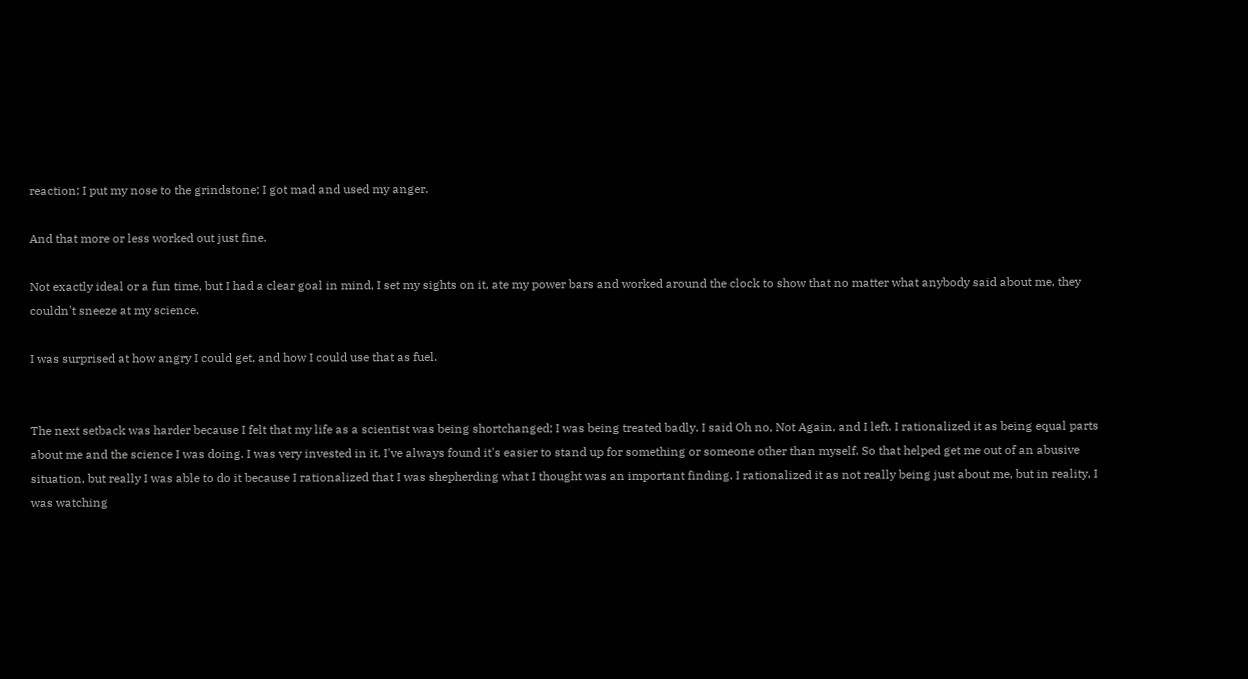reaction; I put my nose to the grindstone; I got mad and used my anger.

And that more or less worked out just fine.

Not exactly ideal or a fun time, but I had a clear goal in mind, I set my sights on it, ate my power bars and worked around the clock to show that no matter what anybody said about me, they couldn't sneeze at my science.

I was surprised at how angry I could get, and how I could use that as fuel.


The next setback was harder because I felt that my life as a scientist was being shortchanged; I was being treated badly. I said Oh no, Not Again, and I left. I rationalized it as being equal parts about me and the science I was doing. I was very invested in it. I've always found it's easier to stand up for something or someone other than myself. So that helped get me out of an abusive situation, but really I was able to do it because I rationalized that I was shepherding what I thought was an important finding. I rationalized it as not really being just about me, but in reality, I was watching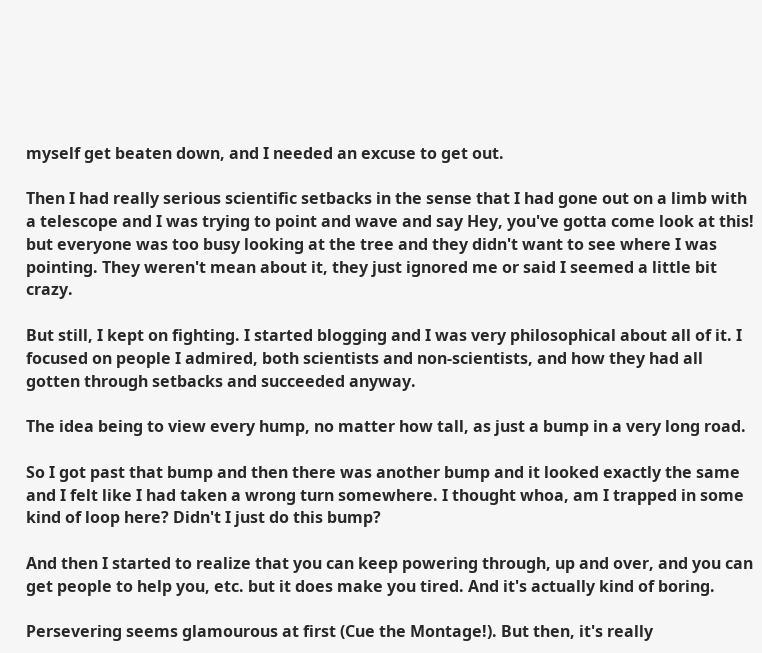myself get beaten down, and I needed an excuse to get out.

Then I had really serious scientific setbacks in the sense that I had gone out on a limb with a telescope and I was trying to point and wave and say Hey, you've gotta come look at this! but everyone was too busy looking at the tree and they didn't want to see where I was pointing. They weren't mean about it, they just ignored me or said I seemed a little bit crazy.

But still, I kept on fighting. I started blogging and I was very philosophical about all of it. I focused on people I admired, both scientists and non-scientists, and how they had all gotten through setbacks and succeeded anyway.

The idea being to view every hump, no matter how tall, as just a bump in a very long road.

So I got past that bump and then there was another bump and it looked exactly the same and I felt like I had taken a wrong turn somewhere. I thought whoa, am I trapped in some kind of loop here? Didn't I just do this bump?

And then I started to realize that you can keep powering through, up and over, and you can get people to help you, etc. but it does make you tired. And it's actually kind of boring.

Persevering seems glamourous at first (Cue the Montage!). But then, it's really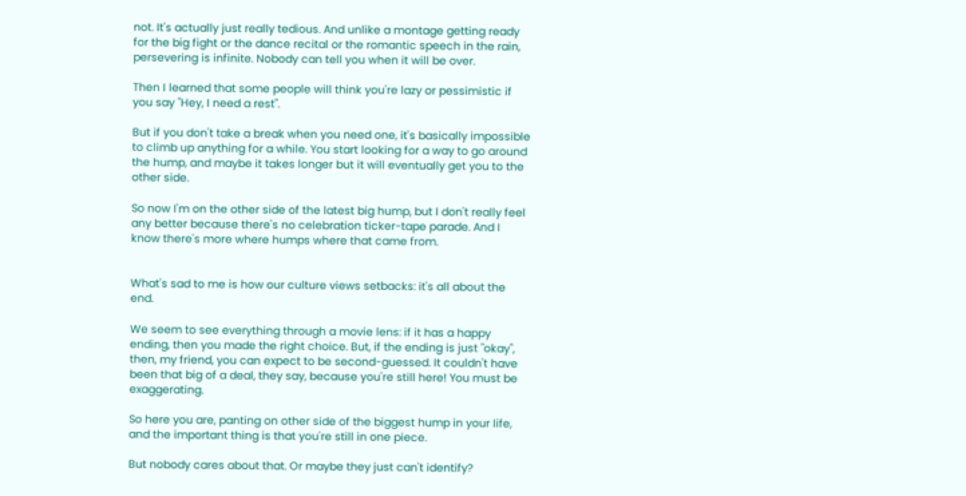not. It's actually just really tedious. And unlike a montage getting ready for the big fight or the dance recital or the romantic speech in the rain, persevering is infinite. Nobody can tell you when it will be over.

Then I learned that some people will think you're lazy or pessimistic if you say "Hey, I need a rest".

But if you don't take a break when you need one, it's basically impossible to climb up anything for a while. You start looking for a way to go around the hump, and maybe it takes longer but it will eventually get you to the other side.

So now I'm on the other side of the latest big hump, but I don't really feel any better because there's no celebration ticker-tape parade. And I know there's more where humps where that came from.


What's sad to me is how our culture views setbacks: it's all about the end.

We seem to see everything through a movie lens: if it has a happy ending, then you made the right choice. But, if the ending is just "okay", then, my friend, you can expect to be second-guessed. It couldn't have been that big of a deal, they say, because you're still here! You must be exaggerating.

So here you are, panting on other side of the biggest hump in your life, and the important thing is that you're still in one piece.

But nobody cares about that. Or maybe they just can't identify?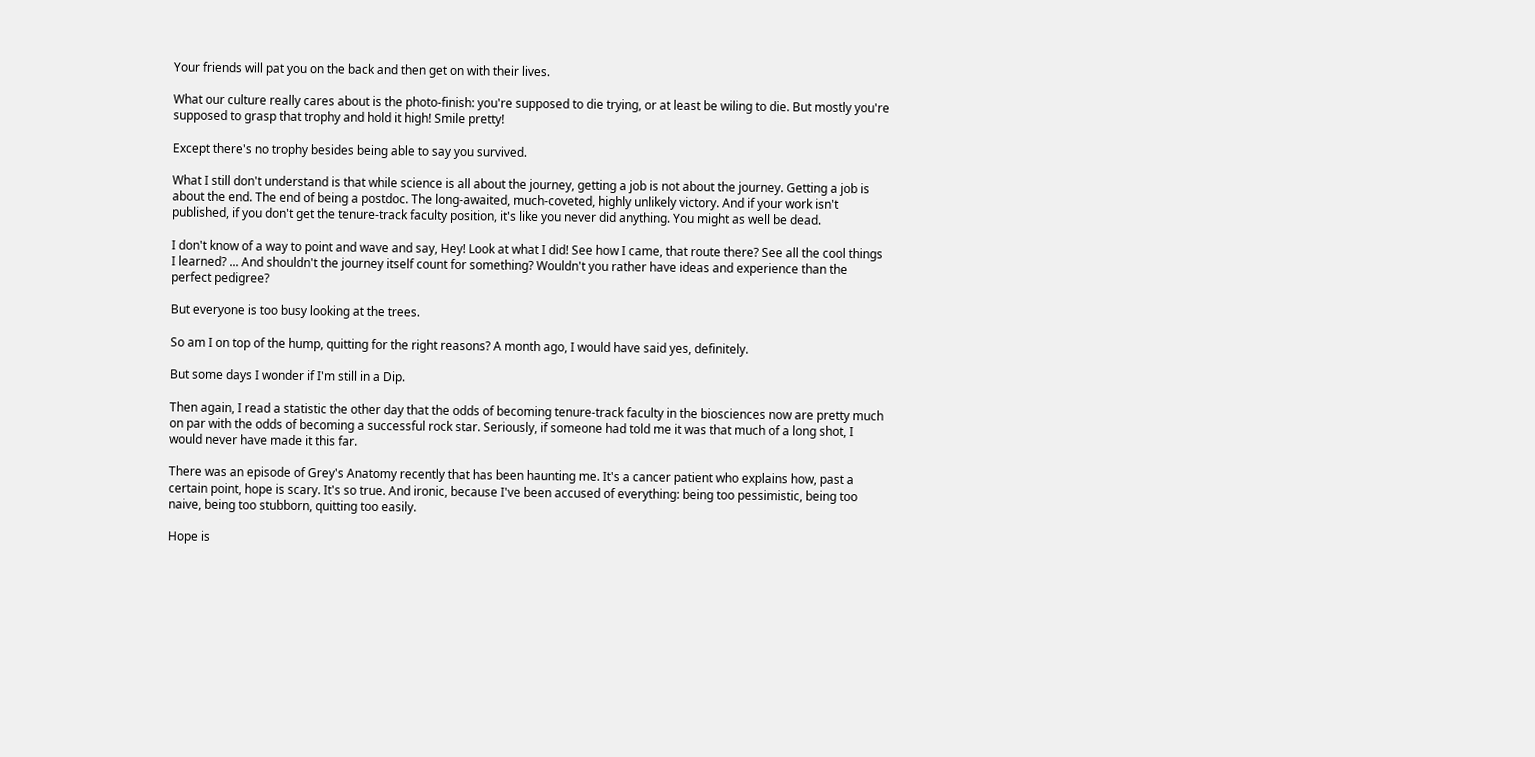Your friends will pat you on the back and then get on with their lives.

What our culture really cares about is the photo-finish: you're supposed to die trying, or at least be wiling to die. But mostly you're supposed to grasp that trophy and hold it high! Smile pretty!

Except there's no trophy besides being able to say you survived.

What I still don't understand is that while science is all about the journey, getting a job is not about the journey. Getting a job is about the end. The end of being a postdoc. The long-awaited, much-coveted, highly unlikely victory. And if your work isn't published, if you don't get the tenure-track faculty position, it's like you never did anything. You might as well be dead.

I don't know of a way to point and wave and say, Hey! Look at what I did! See how I came, that route there? See all the cool things I learned? ... And shouldn't the journey itself count for something? Wouldn't you rather have ideas and experience than the perfect pedigree?

But everyone is too busy looking at the trees.

So am I on top of the hump, quitting for the right reasons? A month ago, I would have said yes, definitely.

But some days I wonder if I'm still in a Dip.

Then again, I read a statistic the other day that the odds of becoming tenure-track faculty in the biosciences now are pretty much on par with the odds of becoming a successful rock star. Seriously, if someone had told me it was that much of a long shot, I would never have made it this far.

There was an episode of Grey's Anatomy recently that has been haunting me. It's a cancer patient who explains how, past a certain point, hope is scary. It's so true. And ironic, because I've been accused of everything: being too pessimistic, being too naive, being too stubborn, quitting too easily.

Hope is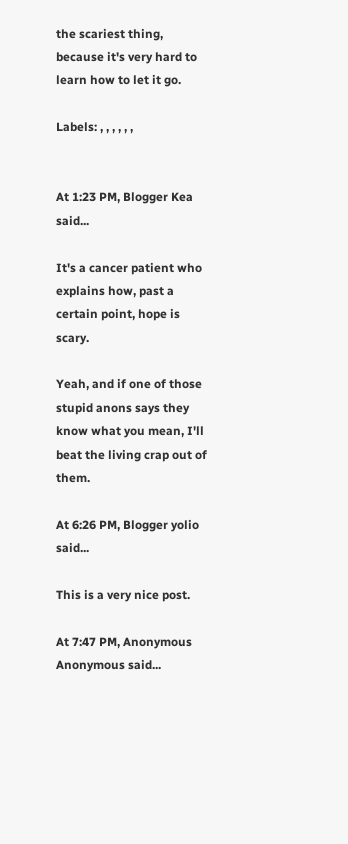the scariest thing, because it's very hard to learn how to let it go.

Labels: , , , , , ,


At 1:23 PM, Blogger Kea said...

It's a cancer patient who explains how, past a certain point, hope is scary.

Yeah, and if one of those stupid anons says they know what you mean, I'll beat the living crap out of them.

At 6:26 PM, Blogger yolio said...

This is a very nice post.

At 7:47 PM, Anonymous Anonymous said...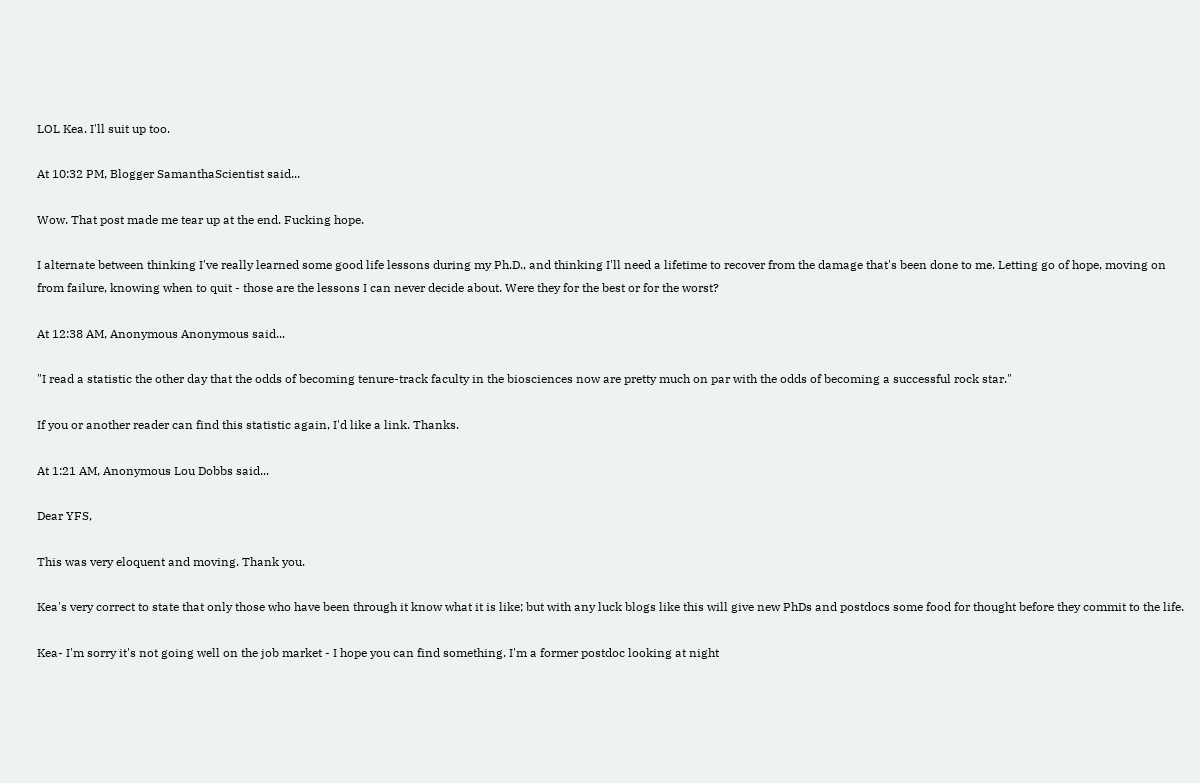LOL Kea. I'll suit up too.

At 10:32 PM, Blogger SamanthaScientist said...

Wow. That post made me tear up at the end. Fucking hope.

I alternate between thinking I've really learned some good life lessons during my Ph.D., and thinking I'll need a lifetime to recover from the damage that's been done to me. Letting go of hope, moving on from failure, knowing when to quit - those are the lessons I can never decide about. Were they for the best or for the worst?

At 12:38 AM, Anonymous Anonymous said...

"I read a statistic the other day that the odds of becoming tenure-track faculty in the biosciences now are pretty much on par with the odds of becoming a successful rock star."

If you or another reader can find this statistic again, I'd like a link. Thanks.

At 1:21 AM, Anonymous Lou Dobbs said...

Dear YFS,

This was very eloquent and moving. Thank you.

Kea's very correct to state that only those who have been through it know what it is like; but with any luck blogs like this will give new PhDs and postdocs some food for thought before they commit to the life.

Kea- I'm sorry it's not going well on the job market - I hope you can find something. I'm a former postdoc looking at night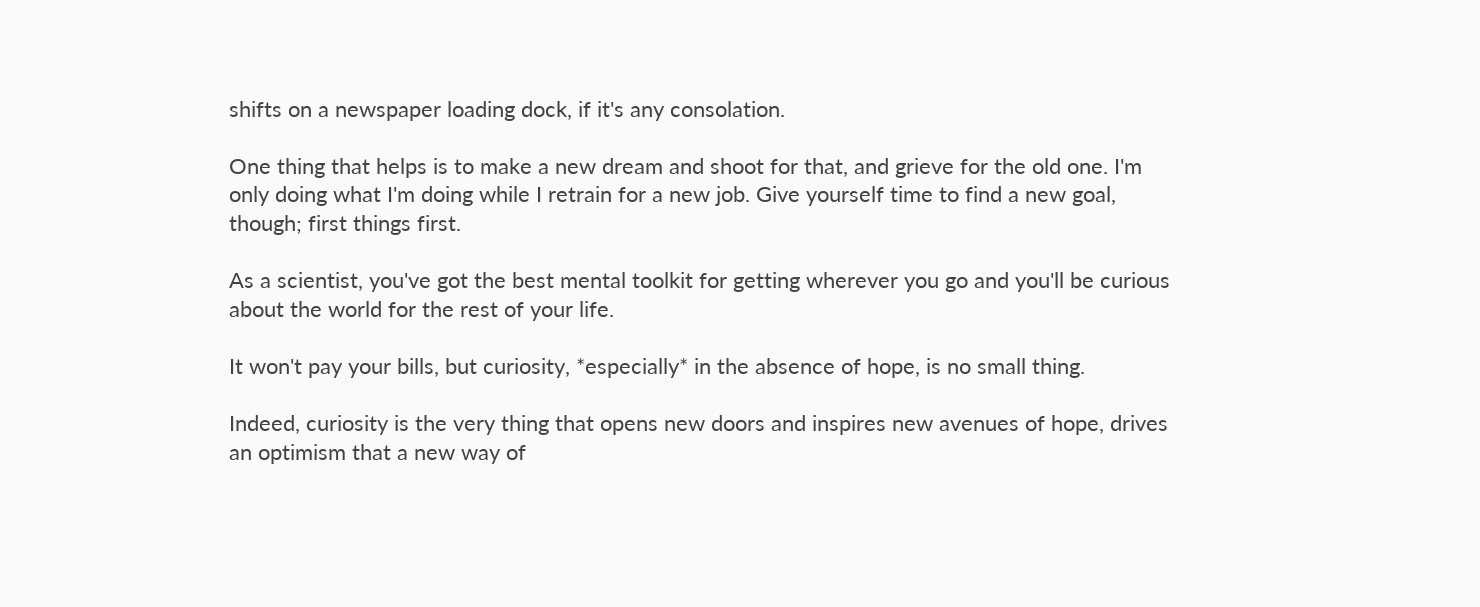shifts on a newspaper loading dock, if it's any consolation.

One thing that helps is to make a new dream and shoot for that, and grieve for the old one. I'm only doing what I'm doing while I retrain for a new job. Give yourself time to find a new goal, though; first things first.

As a scientist, you've got the best mental toolkit for getting wherever you go and you'll be curious about the world for the rest of your life.

It won't pay your bills, but curiosity, *especially* in the absence of hope, is no small thing.

Indeed, curiosity is the very thing that opens new doors and inspires new avenues of hope, drives an optimism that a new way of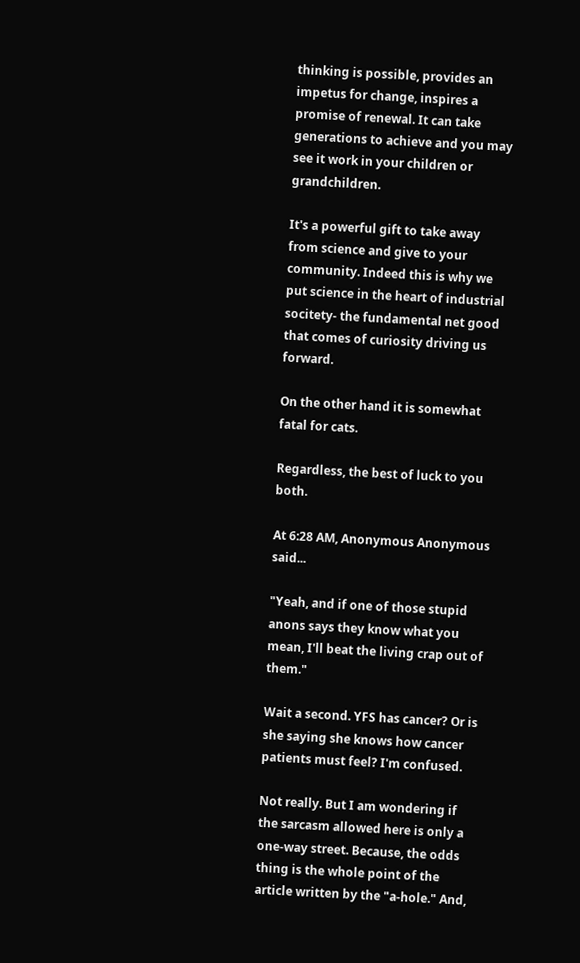thinking is possible, provides an impetus for change, inspires a promise of renewal. It can take generations to achieve and you may see it work in your children or grandchildren.

It's a powerful gift to take away from science and give to your community. Indeed this is why we put science in the heart of industrial socitety- the fundamental net good that comes of curiosity driving us forward.

On the other hand it is somewhat fatal for cats.

Regardless, the best of luck to you both.

At 6:28 AM, Anonymous Anonymous said...

"Yeah, and if one of those stupid anons says they know what you mean, I'll beat the living crap out of them."

Wait a second. YFS has cancer? Or is she saying she knows how cancer patients must feel? I'm confused.

Not really. But I am wondering if the sarcasm allowed here is only a one-way street. Because, the odds thing is the whole point of the article written by the "a-hole." And,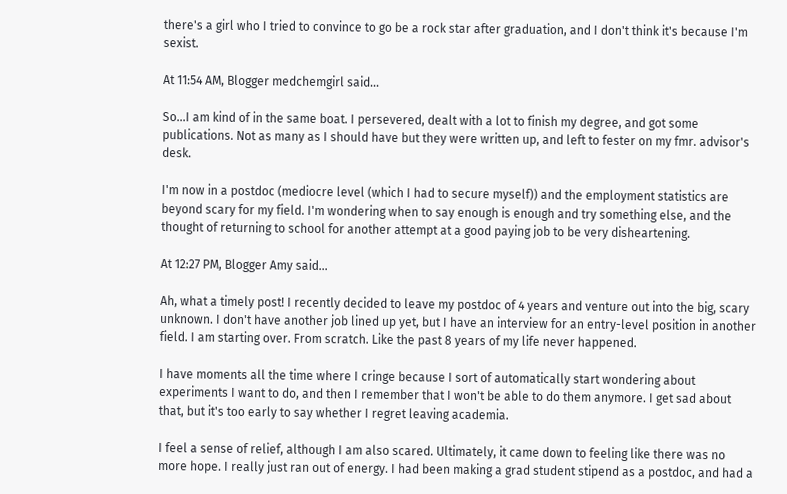there's a girl who I tried to convince to go be a rock star after graduation, and I don't think it's because I'm sexist.

At 11:54 AM, Blogger medchemgirl said...

So...I am kind of in the same boat. I persevered, dealt with a lot to finish my degree, and got some publications. Not as many as I should have but they were written up, and left to fester on my fmr. advisor's desk.

I'm now in a postdoc (mediocre level (which I had to secure myself)) and the employment statistics are beyond scary for my field. I'm wondering when to say enough is enough and try something else, and the thought of returning to school for another attempt at a good paying job to be very disheartening.

At 12:27 PM, Blogger Amy said...

Ah, what a timely post! I recently decided to leave my postdoc of 4 years and venture out into the big, scary unknown. I don't have another job lined up yet, but I have an interview for an entry-level position in another field. I am starting over. From scratch. Like the past 8 years of my life never happened.

I have moments all the time where I cringe because I sort of automatically start wondering about experiments I want to do, and then I remember that I won't be able to do them anymore. I get sad about that, but it's too early to say whether I regret leaving academia.

I feel a sense of relief, although I am also scared. Ultimately, it came down to feeling like there was no more hope. I really just ran out of energy. I had been making a grad student stipend as a postdoc, and had a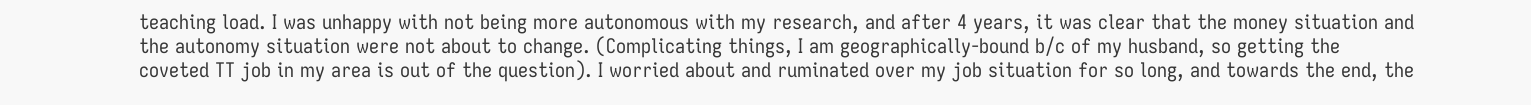teaching load. I was unhappy with not being more autonomous with my research, and after 4 years, it was clear that the money situation and the autonomy situation were not about to change. (Complicating things, I am geographically-bound b/c of my husband, so getting the coveted TT job in my area is out of the question). I worried about and ruminated over my job situation for so long, and towards the end, the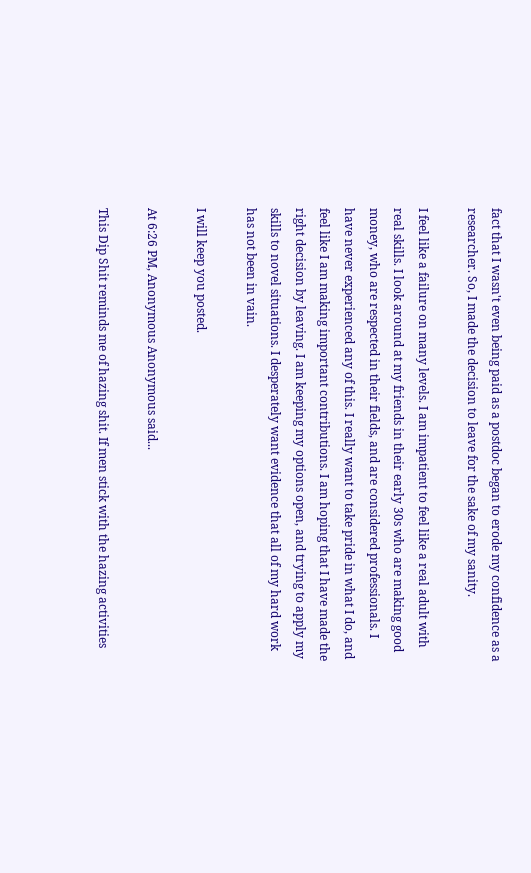fact that I wasn't even being paid as a postdoc began to erode my confidence as a researcher. So, I made the decision to leave for the sake of my sanity.

I feel like a failure on many levels. I am impatient to feel like a real adult with real skills. I look around at my friends in their early 30s who are making good money, who are respected in their fields, and are considered professionals. I have never experienced any of this. I really want to take pride in what I do, and feel like I am making important contributions. I am hoping that I have made the right decision by leaving. I am keeping my options open, and trying to apply my skills to novel situations. I desperately want evidence that all of my hard work has not been in vain.

I will keep you posted.

At 6:26 PM, Anonymous Anonymous said...

This Dip Shit reminds me of hazing shit. If men stick with the hazing activities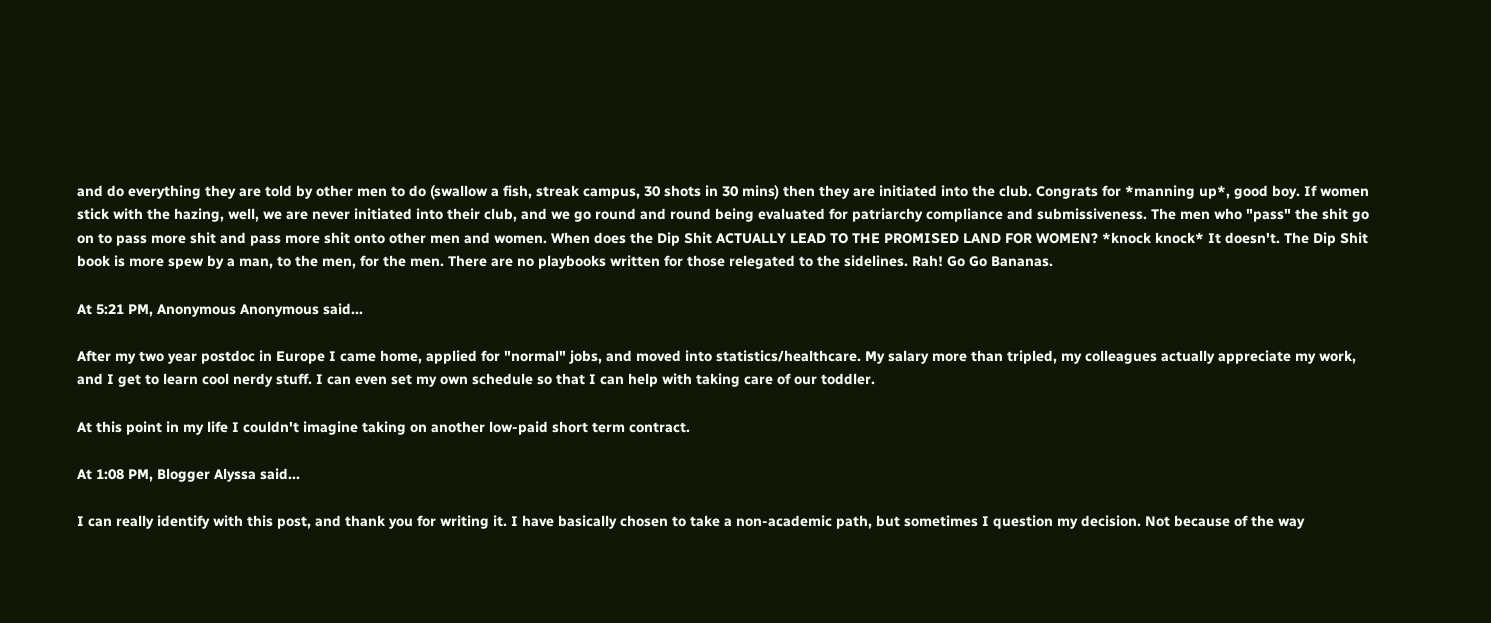and do everything they are told by other men to do (swallow a fish, streak campus, 30 shots in 30 mins) then they are initiated into the club. Congrats for *manning up*, good boy. If women stick with the hazing, well, we are never initiated into their club, and we go round and round being evaluated for patriarchy compliance and submissiveness. The men who "pass" the shit go on to pass more shit and pass more shit onto other men and women. When does the Dip Shit ACTUALLY LEAD TO THE PROMISED LAND FOR WOMEN? *knock knock* It doesn't. The Dip Shit book is more spew by a man, to the men, for the men. There are no playbooks written for those relegated to the sidelines. Rah! Go Go Bananas.

At 5:21 PM, Anonymous Anonymous said...

After my two year postdoc in Europe I came home, applied for "normal" jobs, and moved into statistics/healthcare. My salary more than tripled, my colleagues actually appreciate my work, and I get to learn cool nerdy stuff. I can even set my own schedule so that I can help with taking care of our toddler.

At this point in my life I couldn't imagine taking on another low-paid short term contract.

At 1:08 PM, Blogger Alyssa said...

I can really identify with this post, and thank you for writing it. I have basically chosen to take a non-academic path, but sometimes I question my decision. Not because of the way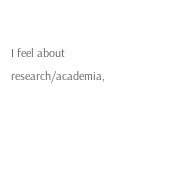I feel about research/academia,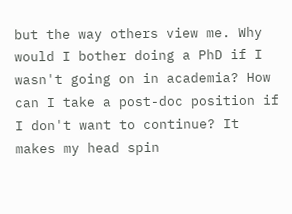but the way others view me. Why would I bother doing a PhD if I wasn't going on in academia? How can I take a post-doc position if I don't want to continue? It makes my head spin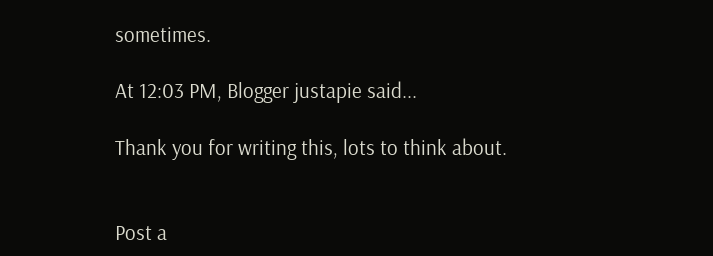sometimes.

At 12:03 PM, Blogger justapie said...

Thank you for writing this, lots to think about.


Post a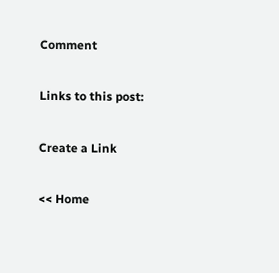Comment

Links to this post:

Create a Link

<< Home